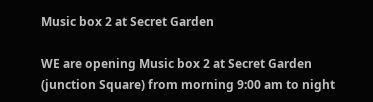Music box 2 at Secret Garden

WE are opening Music box 2 at Secret Garden (junction Square) from morning 9:00 am to night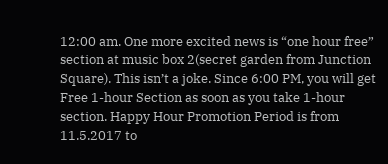12:00 am. One more excited news is “one hour free” section at music box 2(secret garden from Junction Square). This isn’t a joke. Since 6:00 PM, you will get Free 1-hour Section as soon as you take 1-hour section. Happy Hour Promotion Period is from 11.5.2017 to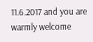11.6.2017 and you are warmly welcome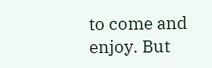to come and enjoy. But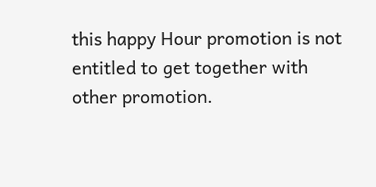this happy Hour promotion is not entitled to get together with other promotion.